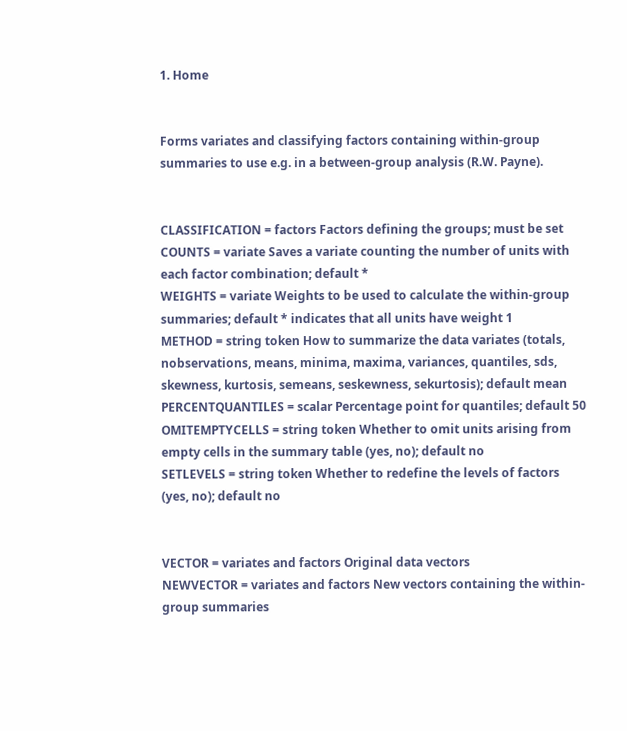1. Home


Forms variates and classifying factors containing within-group summaries to use e.g. in a between-group analysis (R.W. Payne).


CLASSIFICATION = factors Factors defining the groups; must be set
COUNTS = variate Saves a variate counting the number of units with each factor combination; default *
WEIGHTS = variate Weights to be used to calculate the within-group summaries; default * indicates that all units have weight 1
METHOD = string token How to summarize the data variates (totals, nobservations, means, minima, maxima, variances, quantiles, sds, skewness, kurtosis, semeans, seskewness, sekurtosis); default mean
PERCENTQUANTILES = scalar Percentage point for quantiles; default 50
OMITEMPTYCELLS = string token Whether to omit units arising from empty cells in the summary table (yes, no); default no
SETLEVELS = string token Whether to redefine the levels of factors (yes, no); default no


VECTOR = variates and factors Original data vectors
NEWVECTOR = variates and factors New vectors containing the within-group summaries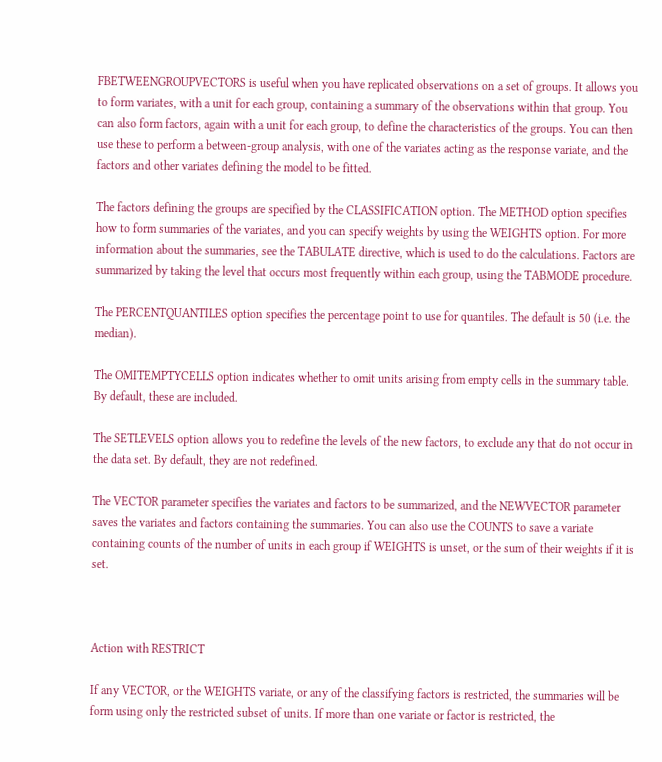FBETWEENGROUPVECTORS is useful when you have replicated observations on a set of groups. It allows you to form variates, with a unit for each group, containing a summary of the observations within that group. You can also form factors, again with a unit for each group, to define the characteristics of the groups. You can then use these to perform a between-group analysis, with one of the variates acting as the response variate, and the factors and other variates defining the model to be fitted.

The factors defining the groups are specified by the CLASSIFICATION option. The METHOD option specifies how to form summaries of the variates, and you can specify weights by using the WEIGHTS option. For more information about the summaries, see the TABULATE directive, which is used to do the calculations. Factors are summarized by taking the level that occurs most frequently within each group, using the TABMODE procedure.

The PERCENTQUANTILES option specifies the percentage point to use for quantiles. The default is 50 (i.e. the median).

The OMITEMPTYCELLS option indicates whether to omit units arising from empty cells in the summary table. By default, these are included.

The SETLEVELS option allows you to redefine the levels of the new factors, to exclude any that do not occur in the data set. By default, they are not redefined.

The VECTOR parameter specifies the variates and factors to be summarized, and the NEWVECTOR parameter saves the variates and factors containing the summaries. You can also use the COUNTS to save a variate containing counts of the number of units in each group if WEIGHTS is unset, or the sum of their weights if it is set.



Action with RESTRICT

If any VECTOR, or the WEIGHTS variate, or any of the classifying factors is restricted, the summaries will be form using only the restricted subset of units. If more than one variate or factor is restricted, the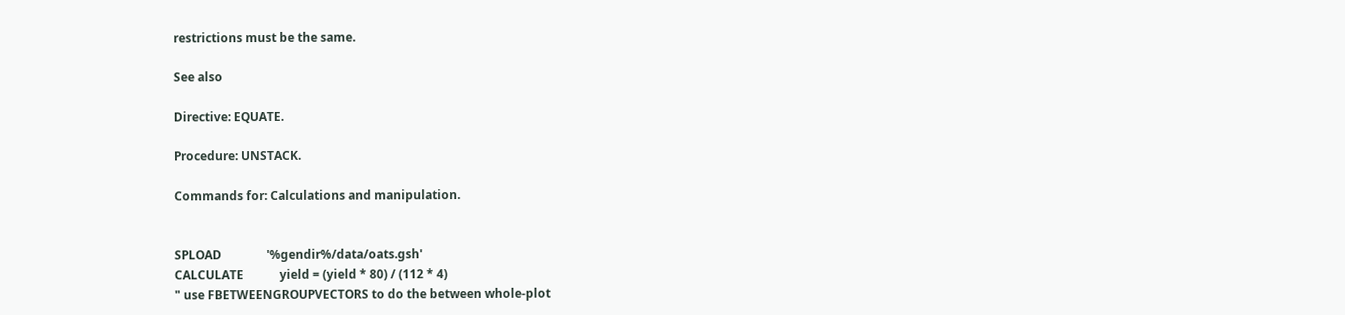restrictions must be the same.

See also

Directive: EQUATE.

Procedure: UNSTACK.

Commands for: Calculations and manipulation.


SPLOAD               '%gendir%/data/oats.gsh'
CALCULATE            yield = (yield * 80) / (112 * 4)
" use FBETWEENGROUPVECTORS to do the between whole-plot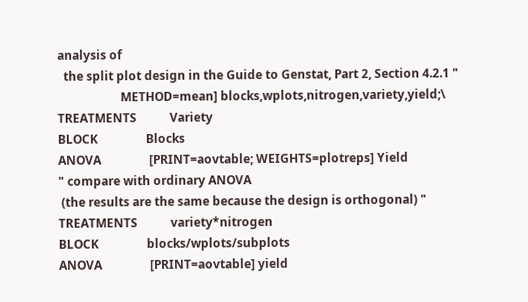analysis of
  the split plot design in the Guide to Genstat, Part 2, Section 4.2.1 "
                     METHOD=mean] blocks,wplots,nitrogen,variety,yield;\
TREATMENTS           Variety
BLOCK                Blocks
ANOVA                [PRINT=aovtable; WEIGHTS=plotreps] Yield
" compare with ordinary ANOVA
 (the results are the same because the design is orthogonal) "
TREATMENTS           variety*nitrogen
BLOCK                blocks/wplots/subplots
ANOVA                [PRINT=aovtable] yield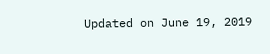Updated on June 19, 2019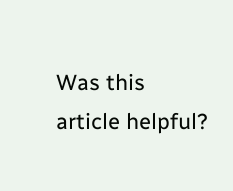Was this article helpful?